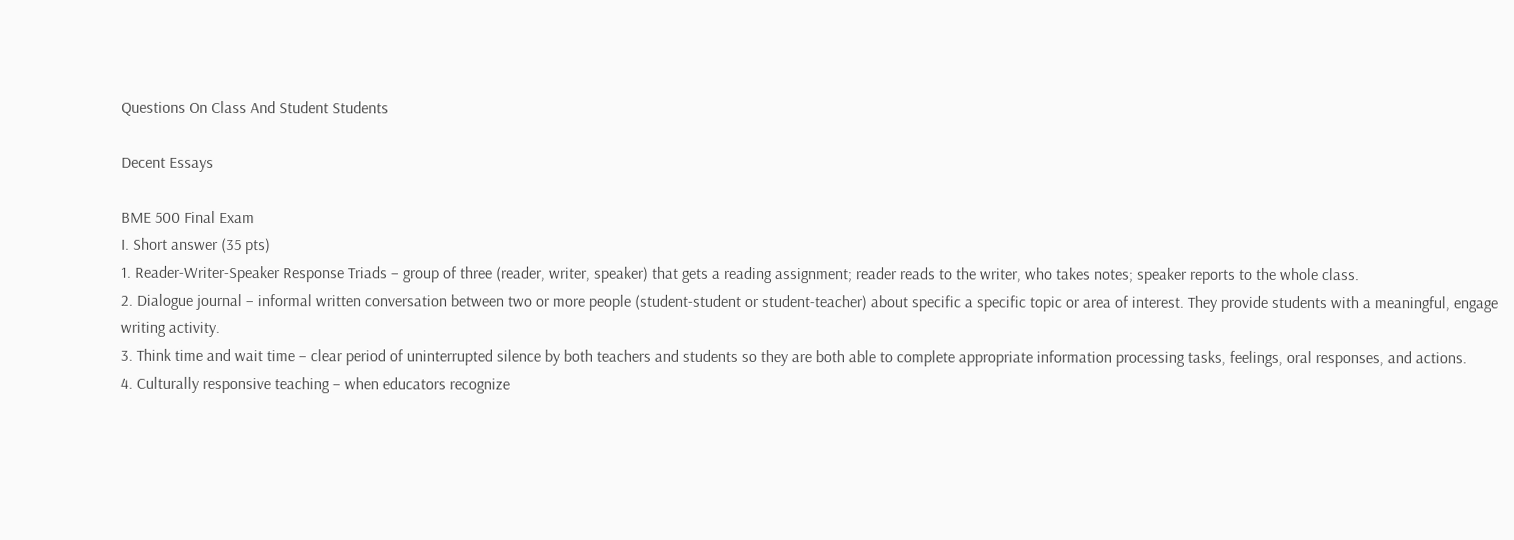Questions On Class And Student Students

Decent Essays

BME 500 Final Exam
I. Short answer (35 pts)
1. Reader-Writer-Speaker Response Triads – group of three (reader, writer, speaker) that gets a reading assignment; reader reads to the writer, who takes notes; speaker reports to the whole class.
2. Dialogue journal – informal written conversation between two or more people (student-student or student-teacher) about specific a specific topic or area of interest. They provide students with a meaningful, engage writing activity.
3. Think time and wait time – clear period of uninterrupted silence by both teachers and students so they are both able to complete appropriate information processing tasks, feelings, oral responses, and actions.
4. Culturally responsive teaching – when educators recognize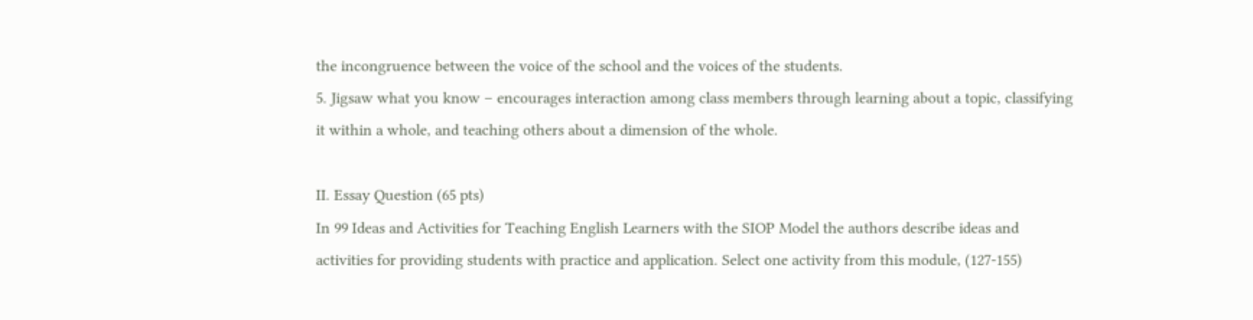the incongruence between the voice of the school and the voices of the students.
5. Jigsaw what you know – encourages interaction among class members through learning about a topic, classifying it within a whole, and teaching others about a dimension of the whole.

II. Essay Question (65 pts)
In 99 Ideas and Activities for Teaching English Learners with the SIOP Model the authors describe ideas and activities for providing students with practice and application. Select one activity from this module, (127-155)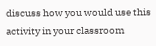discuss how you would use this activity in your classroom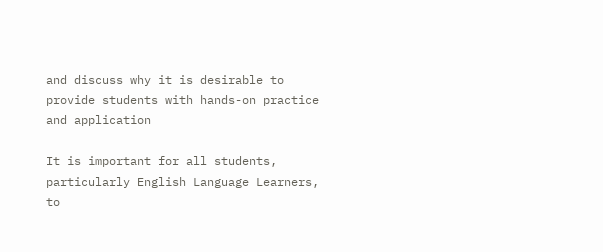and discuss why it is desirable to provide students with hands-on practice and application

It is important for all students, particularly English Language Learners, to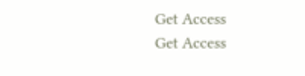Get Access
Get Access